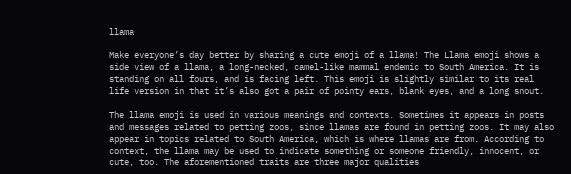llama

Make everyone’s day better by sharing a cute emoji of a llama! The Llama emoji shows a side view of a llama, a long-necked, camel-like mammal endemic to South America. It is standing on all fours, and is facing left. This emoji is slightly similar to its real life version in that it’s also got a pair of pointy ears, blank eyes, and a long snout.

The llama emoji is used in various meanings and contexts. Sometimes it appears in posts and messages related to petting zoos, since llamas are found in petting zoos. It may also appear in topics related to South America, which is where llamas are from. According to context, the llama may be used to indicate something or someone friendly, innocent, or cute, too. The aforementioned traits are three major qualities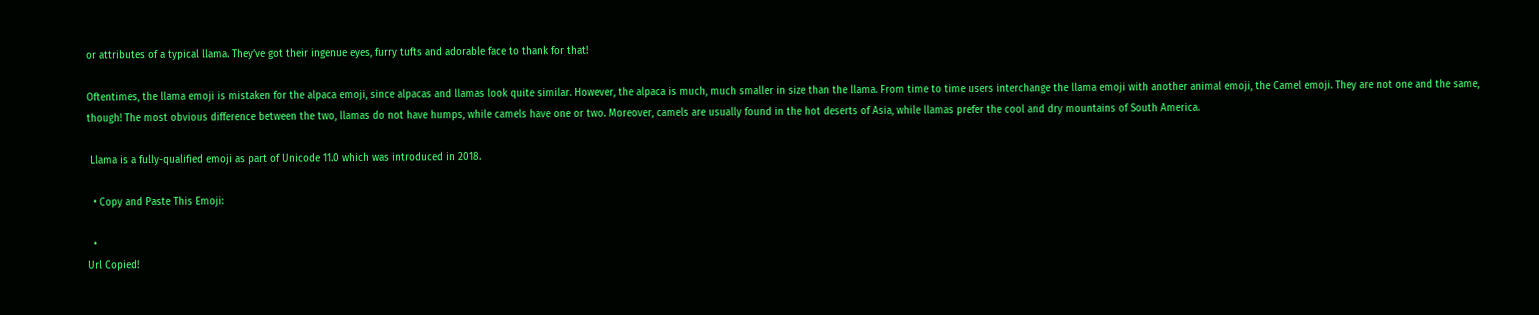or attributes of a typical llama. They’ve got their ingenue eyes, furry tufts and adorable face to thank for that!

Oftentimes, the llama emoji is mistaken for the alpaca emoji, since alpacas and llamas look quite similar. However, the alpaca is much, much smaller in size than the llama. From time to time users interchange the llama emoji with another animal emoji, the Camel emoji. They are not one and the same, though! The most obvious difference between the two, llamas do not have humps, while camels have one or two. Moreover, camels are usually found in the hot deserts of Asia, while llamas prefer the cool and dry mountains of South America.

 Llama is a fully-qualified emoji as part of Unicode 11.0 which was introduced in 2018.

  • Copy and Paste This Emoji:

  •
Url Copied!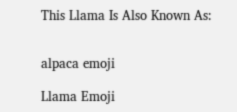This Llama Is Also Known As:


alpaca emoji

Llama Emoji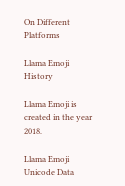On Different Platforms

Llama Emoji History

Llama Emoji is created in the year 2018.

Llama Emoji Unicode Data